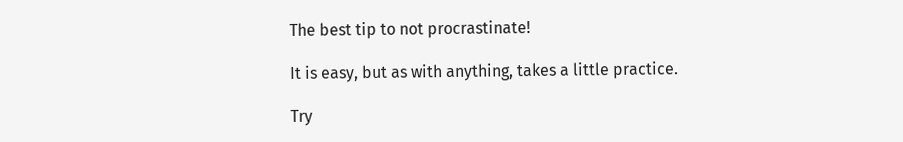The best tip to not procrastinate!

It is easy, but as with anything, takes a little practice.

Try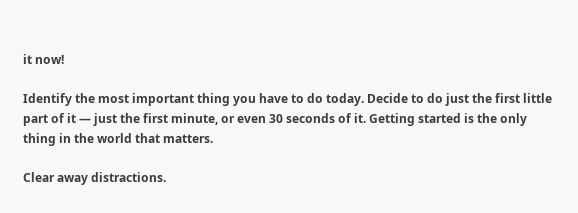it now!

Identify the most important thing you have to do today. Decide to do just the first little part of it — just the first minute, or even 30 seconds of it. Getting started is the only thing in the world that matters.

Clear away distractions.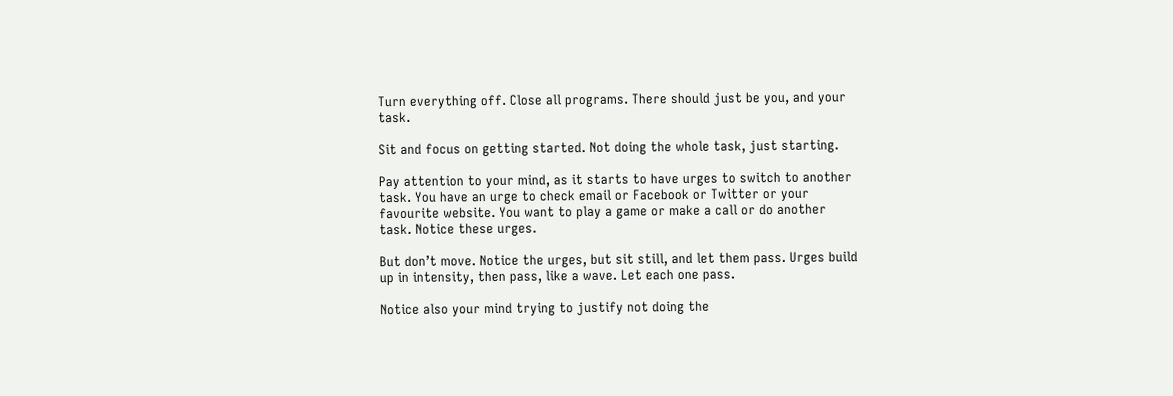Turn everything off. Close all programs. There should just be you, and your task.

Sit and focus on getting started. Not doing the whole task, just starting.

Pay attention to your mind, as it starts to have urges to switch to another task. You have an urge to check email or Facebook or Twitter or your favourite website. You want to play a game or make a call or do another task. Notice these urges.

But don’t move. Notice the urges, but sit still, and let them pass. Urges build up in intensity, then pass, like a wave. Let each one pass.

Notice also your mind trying to justify not doing the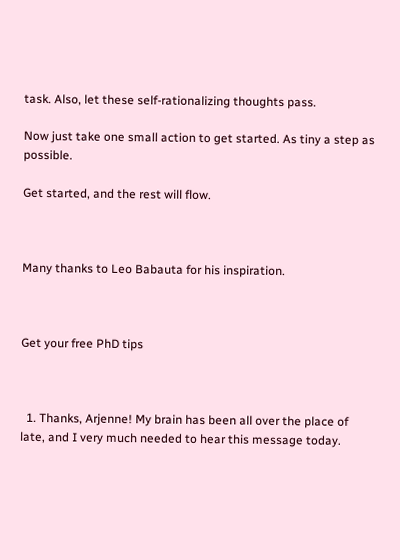task. Also, let these self-rationalizing thoughts pass.

Now just take one small action to get started. As tiny a step as possible.

Get started, and the rest will flow.



Many thanks to Leo Babauta for his inspiration.



Get your free PhD tips



  1. Thanks, Arjenne! My brain has been all over the place of late, and I very much needed to hear this message today.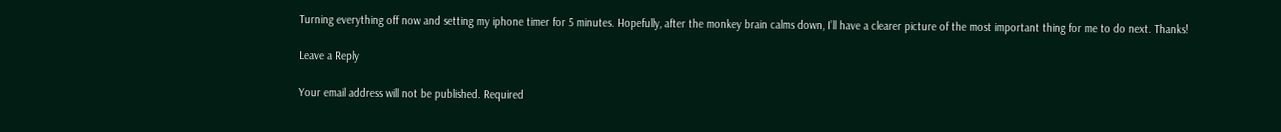Turning everything off now and setting my iphone timer for 5 minutes. Hopefully, after the monkey brain calms down, I’ll have a clearer picture of the most important thing for me to do next. Thanks!

Leave a Reply

Your email address will not be published. Required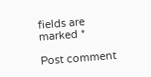fields are marked *

Post comment